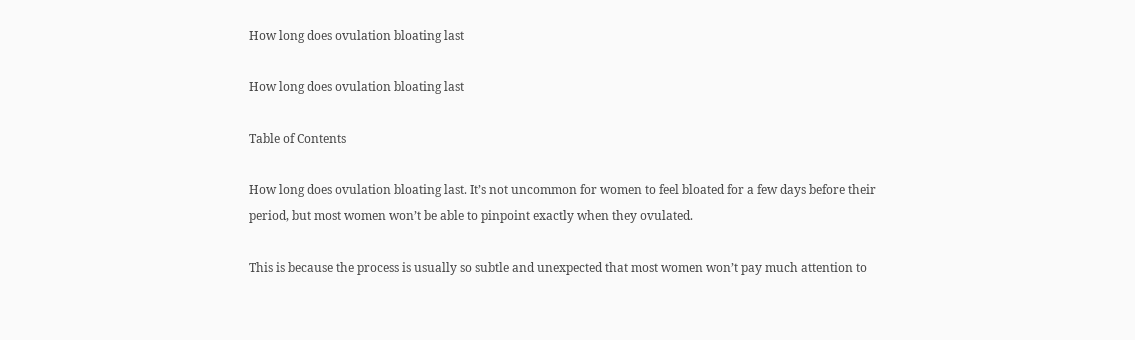How long does ovulation bloating last

How long does ovulation bloating last

Table of Contents

How long does ovulation bloating last. It’s not uncommon for women to feel bloated for a few days before their period, but most women won’t be able to pinpoint exactly when they ovulated.

This is because the process is usually so subtle and unexpected that most women won’t pay much attention to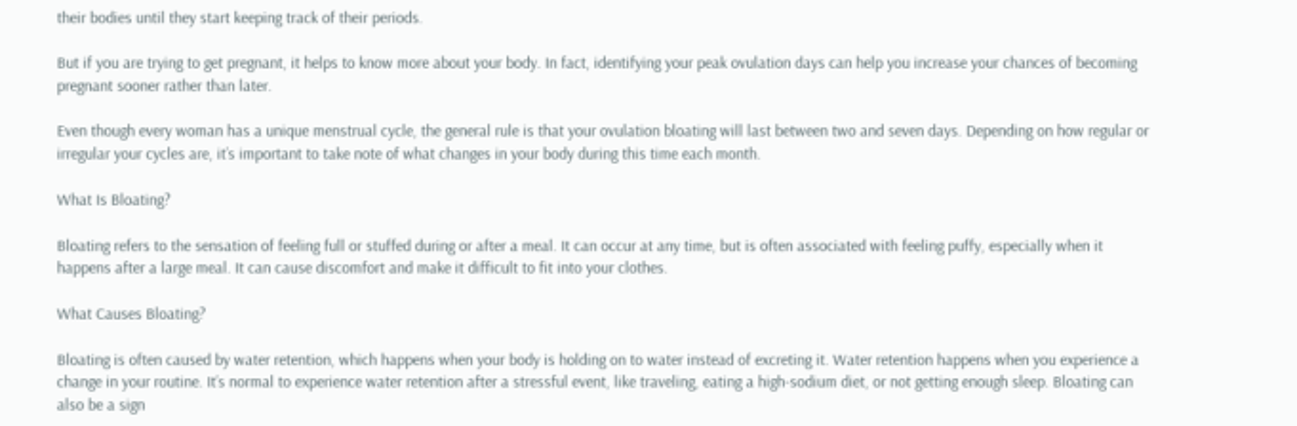their bodies until they start keeping track of their periods.

But if you are trying to get pregnant, it helps to know more about your body. In fact, identifying your peak ovulation days can help you increase your chances of becoming pregnant sooner rather than later.

Even though every woman has a unique menstrual cycle, the general rule is that your ovulation bloating will last between two and seven days. Depending on how regular or irregular your cycles are, it’s important to take note of what changes in your body during this time each month.

What Is Bloating?

Bloating refers to the sensation of feeling full or stuffed during or after a meal. It can occur at any time, but is often associated with feeling puffy, especially when it happens after a large meal. It can cause discomfort and make it difficult to fit into your clothes.

What Causes Bloating?

Bloating is often caused by water retention, which happens when your body is holding on to water instead of excreting it. Water retention happens when you experience a change in your routine. It’s normal to experience water retention after a stressful event, like traveling, eating a high-sodium diet, or not getting enough sleep. Bloating can also be a sign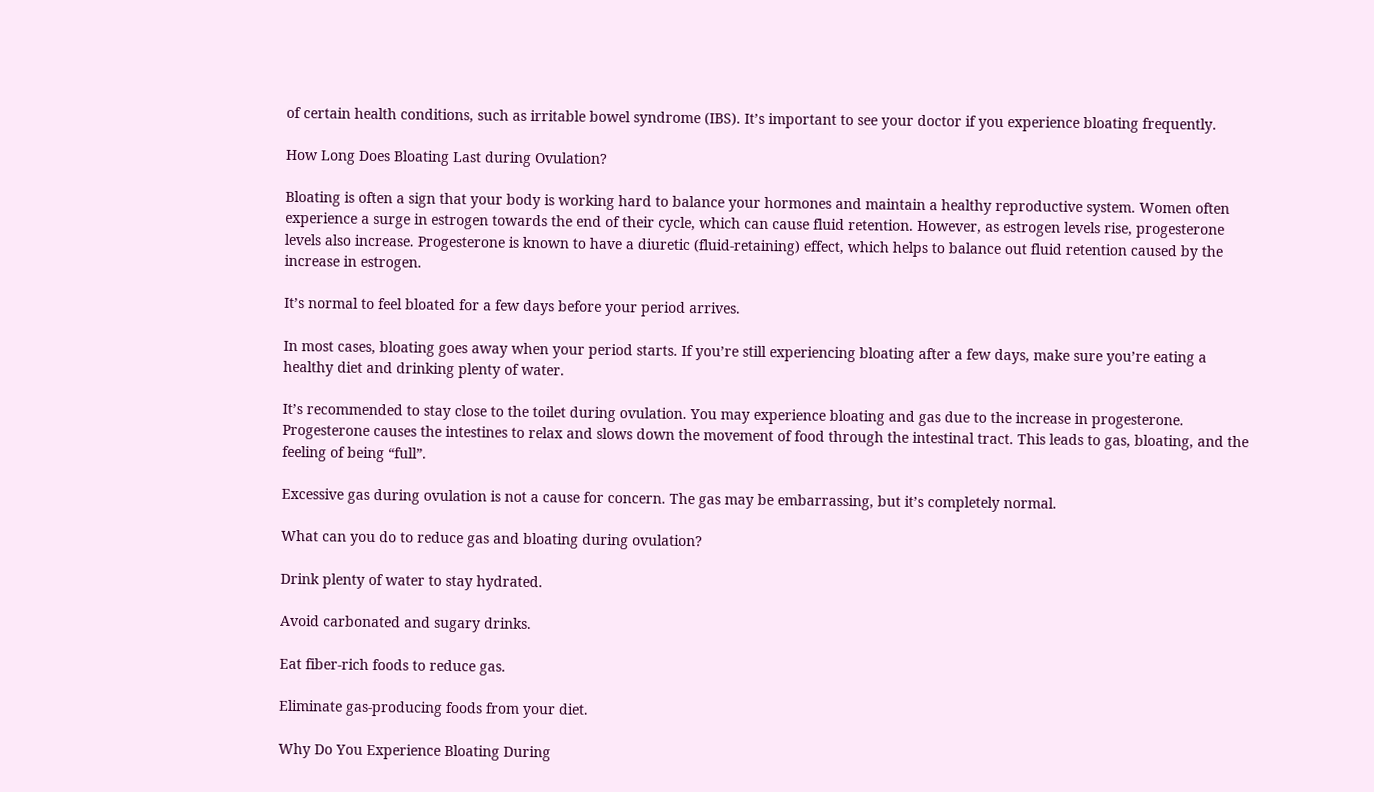of certain health conditions, such as irritable bowel syndrome (IBS). It’s important to see your doctor if you experience bloating frequently.

How Long Does Bloating Last during Ovulation?

Bloating is often a sign that your body is working hard to balance your hormones and maintain a healthy reproductive system. Women often experience a surge in estrogen towards the end of their cycle, which can cause fluid retention. However, as estrogen levels rise, progesterone levels also increase. Progesterone is known to have a diuretic (fluid-retaining) effect, which helps to balance out fluid retention caused by the increase in estrogen.

It’s normal to feel bloated for a few days before your period arrives.

In most cases, bloating goes away when your period starts. If you’re still experiencing bloating after a few days, make sure you’re eating a healthy diet and drinking plenty of water.

It’s recommended to stay close to the toilet during ovulation. You may experience bloating and gas due to the increase in progesterone. Progesterone causes the intestines to relax and slows down the movement of food through the intestinal tract. This leads to gas, bloating, and the feeling of being “full”.

Excessive gas during ovulation is not a cause for concern. The gas may be embarrassing, but it’s completely normal.

What can you do to reduce gas and bloating during ovulation?

Drink plenty of water to stay hydrated.

Avoid carbonated and sugary drinks.

Eat fiber-rich foods to reduce gas.

Eliminate gas-producing foods from your diet.

Why Do You Experience Bloating During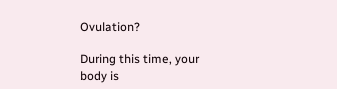Ovulation?

During this time, your body is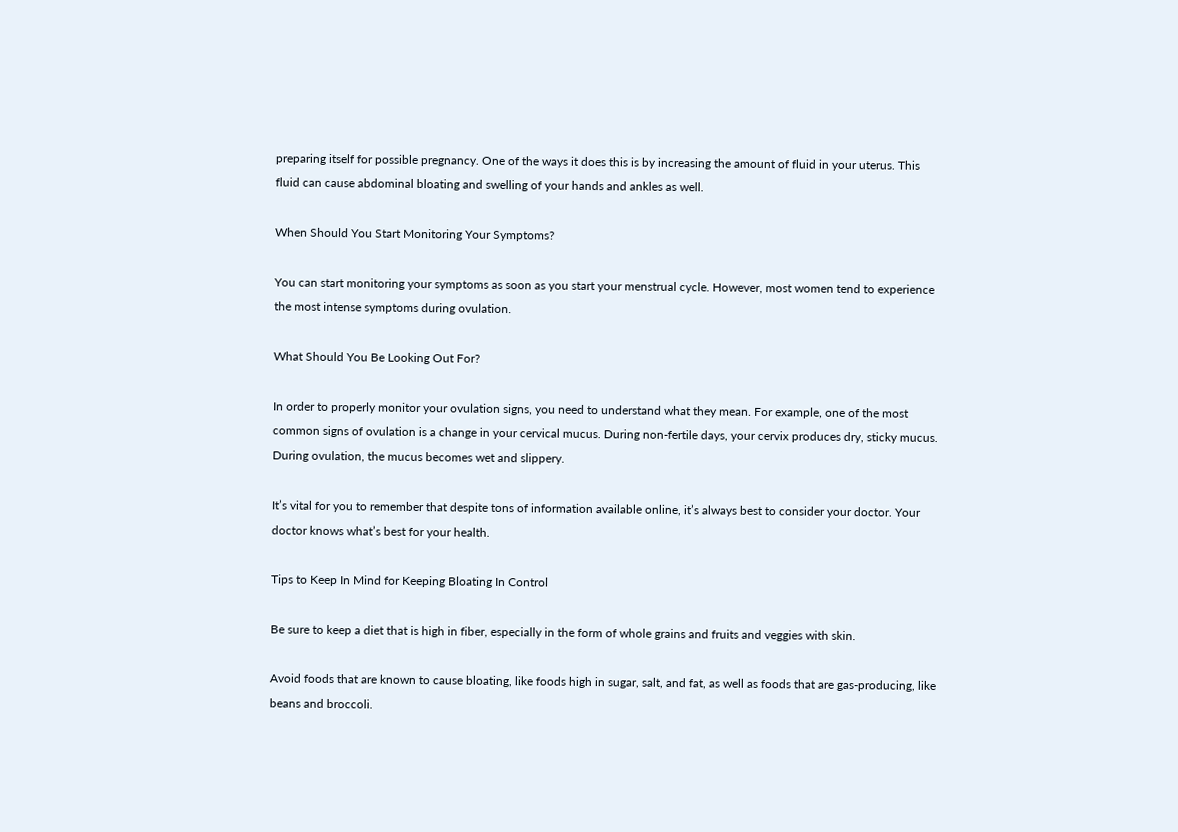preparing itself for possible pregnancy. One of the ways it does this is by increasing the amount of fluid in your uterus. This fluid can cause abdominal bloating and swelling of your hands and ankles as well.

When Should You Start Monitoring Your Symptoms?

You can start monitoring your symptoms as soon as you start your menstrual cycle. However, most women tend to experience the most intense symptoms during ovulation.

What Should You Be Looking Out For?

In order to properly monitor your ovulation signs, you need to understand what they mean. For example, one of the most common signs of ovulation is a change in your cervical mucus. During non-fertile days, your cervix produces dry, sticky mucus. During ovulation, the mucus becomes wet and slippery.

It’s vital for you to remember that despite tons of information available online, it’s always best to consider your doctor. Your doctor knows what’s best for your health.

Tips to Keep In Mind for Keeping Bloating In Control

Be sure to keep a diet that is high in fiber, especially in the form of whole grains and fruits and veggies with skin.

Avoid foods that are known to cause bloating, like foods high in sugar, salt, and fat, as well as foods that are gas-producing, like beans and broccoli.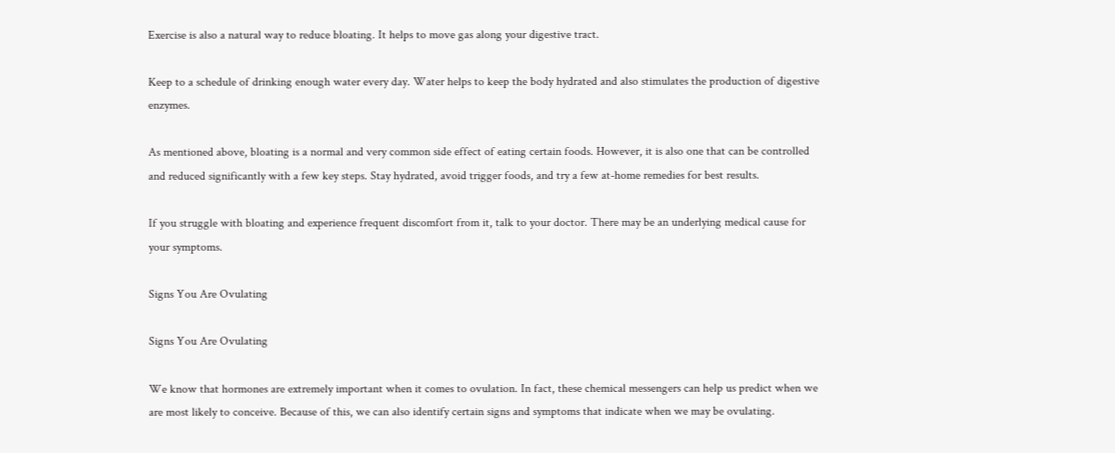Exercise is also a natural way to reduce bloating. It helps to move gas along your digestive tract.

Keep to a schedule of drinking enough water every day. Water helps to keep the body hydrated and also stimulates the production of digestive enzymes.

As mentioned above, bloating is a normal and very common side effect of eating certain foods. However, it is also one that can be controlled and reduced significantly with a few key steps. Stay hydrated, avoid trigger foods, and try a few at-home remedies for best results.

If you struggle with bloating and experience frequent discomfort from it, talk to your doctor. There may be an underlying medical cause for your symptoms.

Signs You Are Ovulating

Signs You Are Ovulating

We know that hormones are extremely important when it comes to ovulation. In fact, these chemical messengers can help us predict when we are most likely to conceive. Because of this, we can also identify certain signs and symptoms that indicate when we may be ovulating.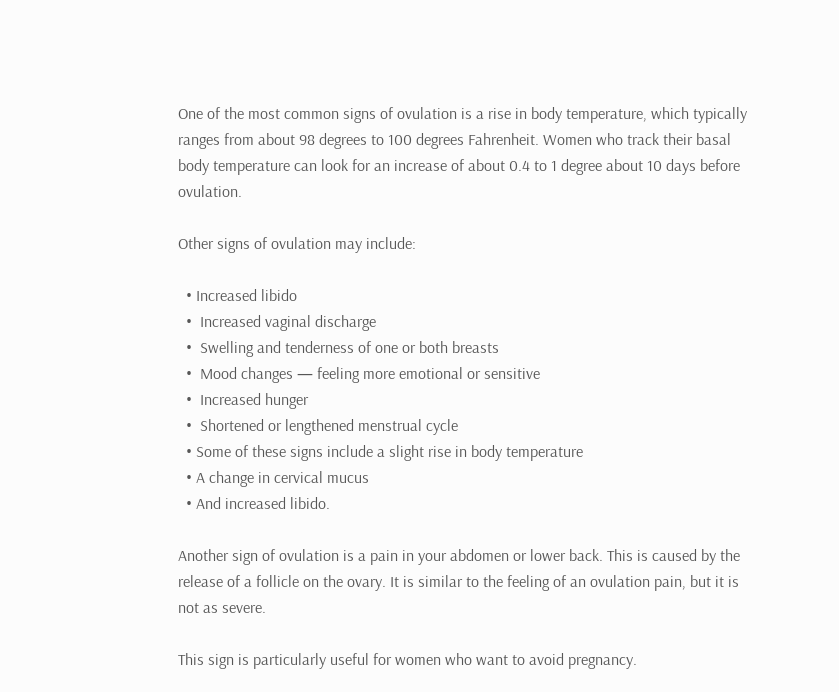One of the most common signs of ovulation is a rise in body temperature, which typically ranges from about 98 degrees to 100 degrees Fahrenheit. Women who track their basal body temperature can look for an increase of about 0.4 to 1 degree about 10 days before ovulation.

Other signs of ovulation may include:

  • Increased libido
  •  Increased vaginal discharge
  •  Swelling and tenderness of one or both breasts
  •  Mood changes — feeling more emotional or sensitive
  •  Increased hunger
  •  Shortened or lengthened menstrual cycle
  • Some of these signs include a slight rise in body temperature
  • A change in cervical mucus
  • And increased libido.

Another sign of ovulation is a pain in your abdomen or lower back. This is caused by the release of a follicle on the ovary. It is similar to the feeling of an ovulation pain, but it is not as severe.

This sign is particularly useful for women who want to avoid pregnancy.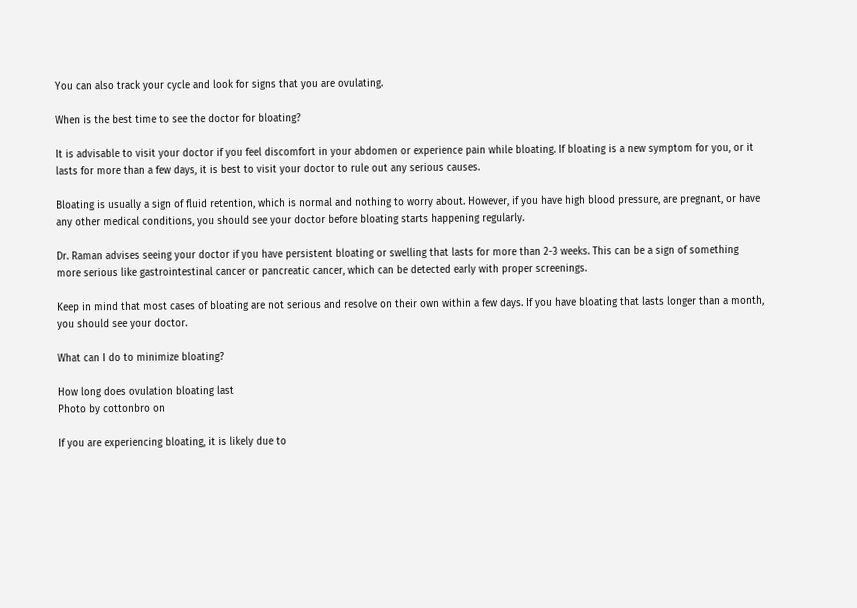You can also track your cycle and look for signs that you are ovulating.

When is the best time to see the doctor for bloating?

It is advisable to visit your doctor if you feel discomfort in your abdomen or experience pain while bloating. If bloating is a new symptom for you, or it lasts for more than a few days, it is best to visit your doctor to rule out any serious causes.

Bloating is usually a sign of fluid retention, which is normal and nothing to worry about. However, if you have high blood pressure, are pregnant, or have any other medical conditions, you should see your doctor before bloating starts happening regularly.

Dr. Raman advises seeing your doctor if you have persistent bloating or swelling that lasts for more than 2-3 weeks. This can be a sign of something more serious like gastrointestinal cancer or pancreatic cancer, which can be detected early with proper screenings.

Keep in mind that most cases of bloating are not serious and resolve on their own within a few days. If you have bloating that lasts longer than a month, you should see your doctor.

What can I do to minimize bloating?

How long does ovulation bloating last
Photo by cottonbro on

If you are experiencing bloating, it is likely due to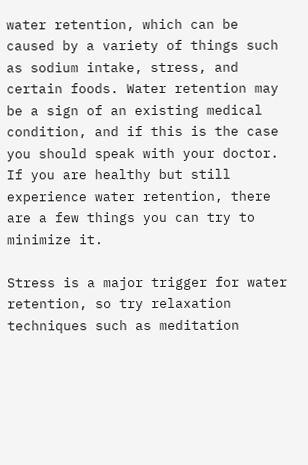water retention, which can be caused by a variety of things such as sodium intake, stress, and certain foods. Water retention may be a sign of an existing medical condition, and if this is the case you should speak with your doctor. If you are healthy but still experience water retention, there are a few things you can try to minimize it.

Stress is a major trigger for water retention, so try relaxation techniques such as meditation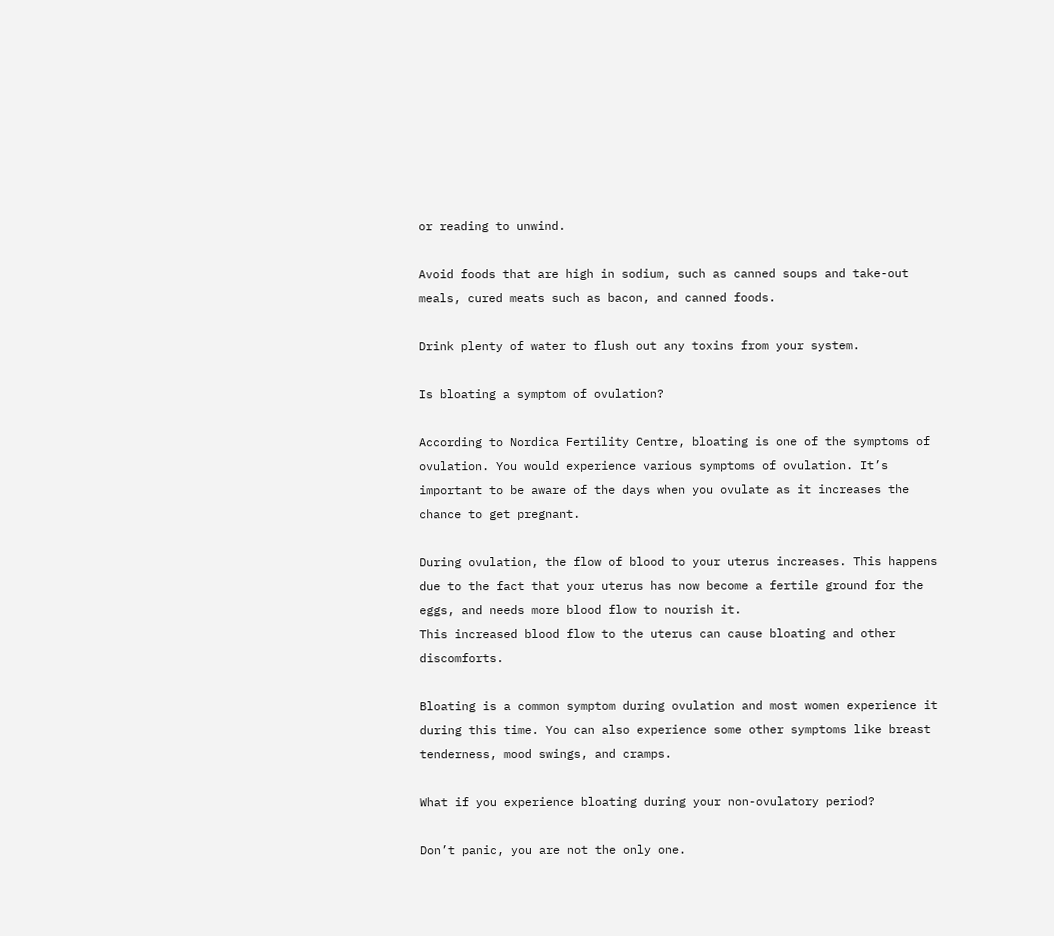or reading to unwind.

Avoid foods that are high in sodium, such as canned soups and take-out meals, cured meats such as bacon, and canned foods.

Drink plenty of water to flush out any toxins from your system.

Is bloating a symptom of ovulation?

According to Nordica Fertility Centre, bloating is one of the symptoms of ovulation. You would experience various symptoms of ovulation. It’s important to be aware of the days when you ovulate as it increases the chance to get pregnant.

During ovulation, the flow of blood to your uterus increases. This happens due to the fact that your uterus has now become a fertile ground for the eggs, and needs more blood flow to nourish it.
This increased blood flow to the uterus can cause bloating and other discomforts.

Bloating is a common symptom during ovulation and most women experience it during this time. You can also experience some other symptoms like breast tenderness, mood swings, and cramps.

What if you experience bloating during your non-ovulatory period?

Don’t panic, you are not the only one.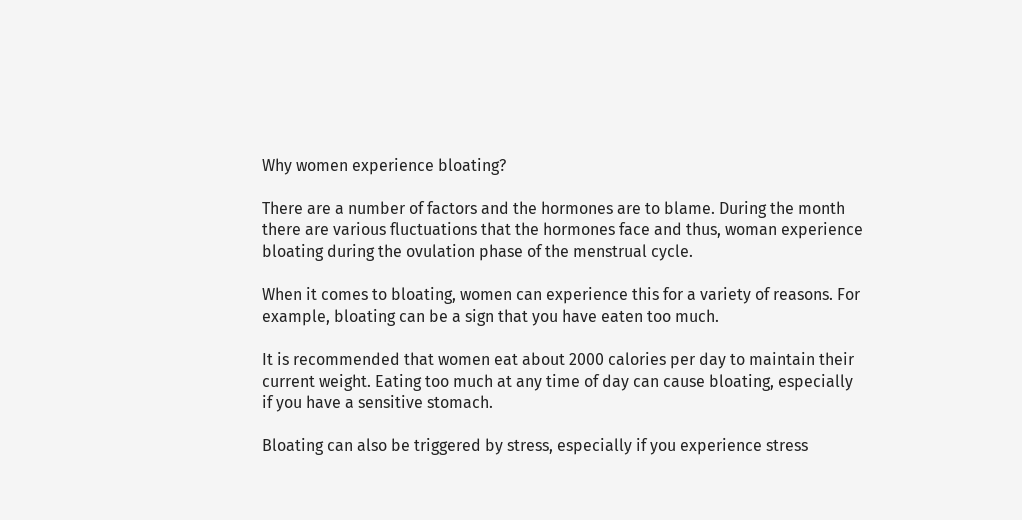Why women experience bloating?

There are a number of factors and the hormones are to blame. During the month there are various fluctuations that the hormones face and thus, woman experience bloating during the ovulation phase of the menstrual cycle.

When it comes to bloating, women can experience this for a variety of reasons. For example, bloating can be a sign that you have eaten too much.

It is recommended that women eat about 2000 calories per day to maintain their current weight. Eating too much at any time of day can cause bloating, especially if you have a sensitive stomach.

Bloating can also be triggered by stress, especially if you experience stress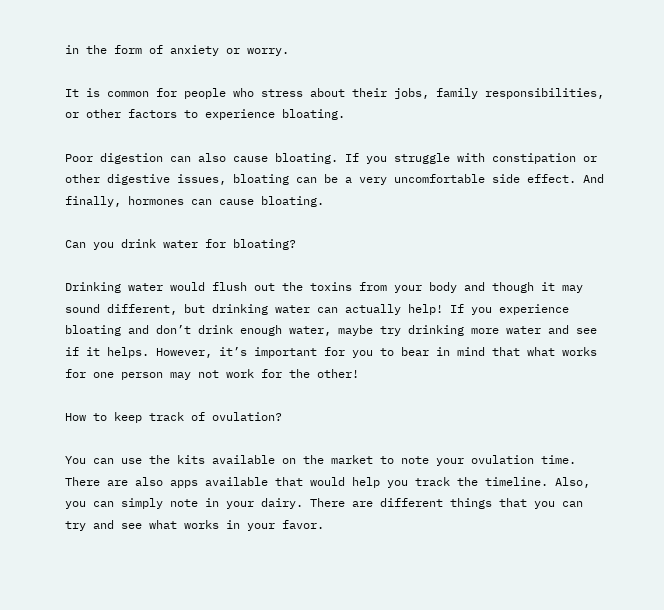in the form of anxiety or worry.

It is common for people who stress about their jobs, family responsibilities, or other factors to experience bloating.

Poor digestion can also cause bloating. If you struggle with constipation or other digestive issues, bloating can be a very uncomfortable side effect. And finally, hormones can cause bloating.

Can you drink water for bloating?

Drinking water would flush out the toxins from your body and though it may sound different, but drinking water can actually help! If you experience bloating and don’t drink enough water, maybe try drinking more water and see if it helps. However, it’s important for you to bear in mind that what works for one person may not work for the other!

How to keep track of ovulation?

You can use the kits available on the market to note your ovulation time. There are also apps available that would help you track the timeline. Also, you can simply note in your dairy. There are different things that you can try and see what works in your favor.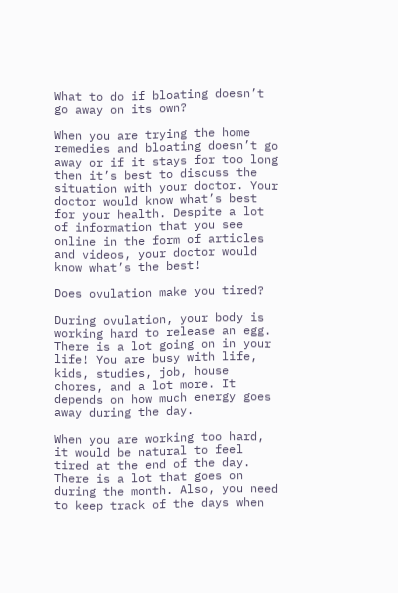What to do if bloating doesn’t go away on its own?

When you are trying the home remedies and bloating doesn’t go away or if it stays for too long then it’s best to discuss the situation with your doctor. Your doctor would know what’s best for your health. Despite a lot of information that you see online in the form of articles and videos, your doctor would know what’s the best!

Does ovulation make you tired?

During ovulation, your body is working hard to release an egg. There is a lot going on in your life! You are busy with life, kids, studies, job, house chores, and a lot more. It depends on how much energy goes away during the day.

When you are working too hard, it would be natural to feel tired at the end of the day. There is a lot that goes on during the month. Also, you need to keep track of the days when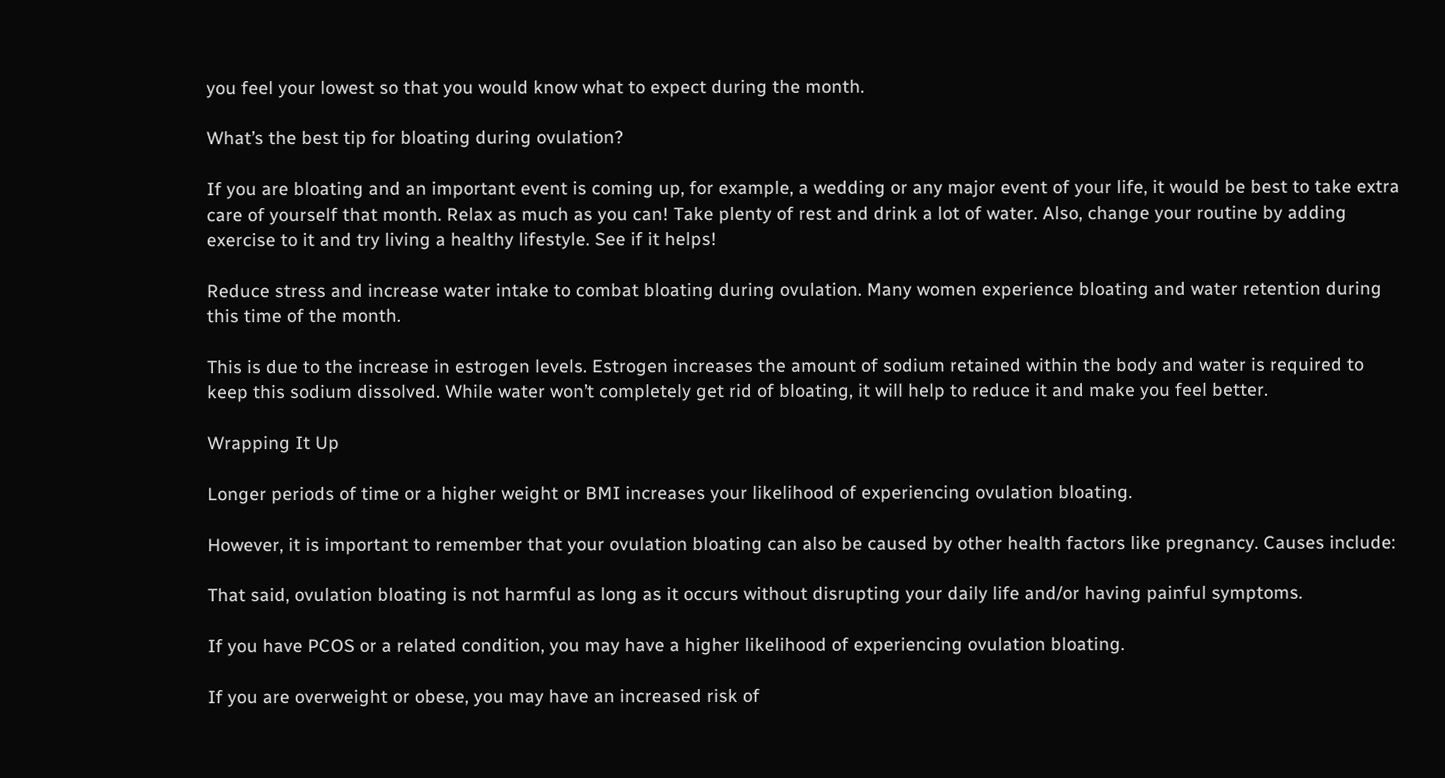you feel your lowest so that you would know what to expect during the month.

What’s the best tip for bloating during ovulation?

If you are bloating and an important event is coming up, for example, a wedding or any major event of your life, it would be best to take extra care of yourself that month. Relax as much as you can! Take plenty of rest and drink a lot of water. Also, change your routine by adding exercise to it and try living a healthy lifestyle. See if it helps!

Reduce stress and increase water intake to combat bloating during ovulation. Many women experience bloating and water retention during this time of the month.

This is due to the increase in estrogen levels. Estrogen increases the amount of sodium retained within the body and water is required to keep this sodium dissolved. While water won’t completely get rid of bloating, it will help to reduce it and make you feel better.

Wrapping It Up

Longer periods of time or a higher weight or BMI increases your likelihood of experiencing ovulation bloating.

However, it is important to remember that your ovulation bloating can also be caused by other health factors like pregnancy. Causes include:

That said, ovulation bloating is not harmful as long as it occurs without disrupting your daily life and/or having painful symptoms.

If you have PCOS or a related condition, you may have a higher likelihood of experiencing ovulation bloating.

If you are overweight or obese, you may have an increased risk of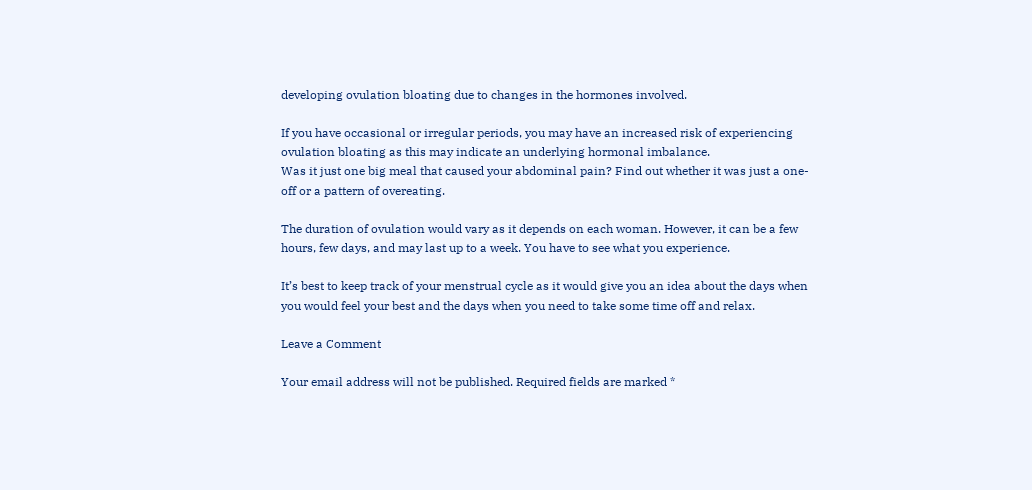developing ovulation bloating due to changes in the hormones involved.

If you have occasional or irregular periods, you may have an increased risk of experiencing ovulation bloating as this may indicate an underlying hormonal imbalance.
Was it just one big meal that caused your abdominal pain? Find out whether it was just a one-off or a pattern of overeating.

The duration of ovulation would vary as it depends on each woman. However, it can be a few hours, few days, and may last up to a week. You have to see what you experience.

It’s best to keep track of your menstrual cycle as it would give you an idea about the days when you would feel your best and the days when you need to take some time off and relax.

Leave a Comment

Your email address will not be published. Required fields are marked *